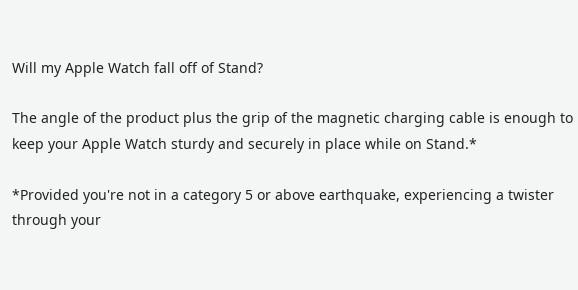Will my Apple Watch fall off of Stand?

The angle of the product plus the grip of the magnetic charging cable is enough to keep your Apple Watch sturdy and securely in place while on Stand.*

*Provided you're not in a category 5 or above earthquake, experiencing a twister through your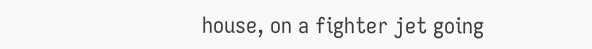house, on a fighter jet going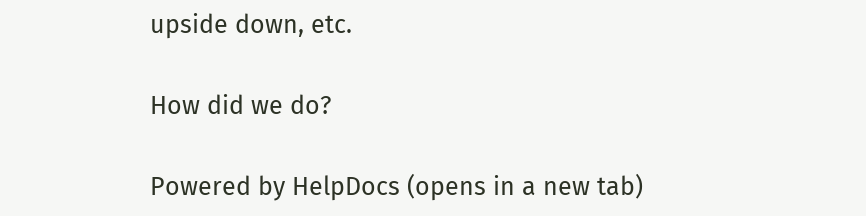upside down, etc.

How did we do?

Powered by HelpDocs (opens in a new tab)